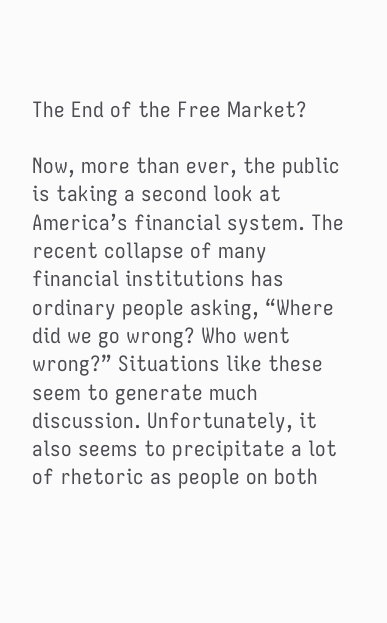The End of the Free Market?

Now, more than ever, the public is taking a second look at America’s financial system. The recent collapse of many financial institutions has ordinary people asking, “Where did we go wrong? Who went wrong?” Situations like these seem to generate much discussion. Unfortunately, it also seems to precipitate a lot of rhetoric as people on both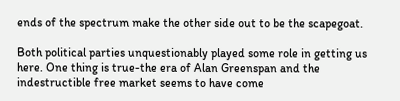ends of the spectrum make the other side out to be the scapegoat.

Both political parties unquestionably played some role in getting us here. One thing is true-the era of Alan Greenspan and the indestructible free market seems to have come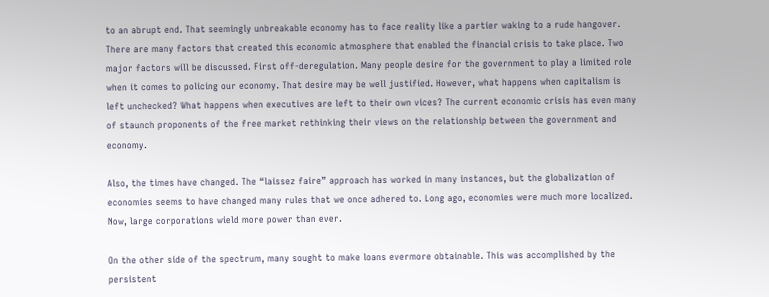to an abrupt end. That seemingly unbreakable economy has to face reality like a partier waking to a rude hangover. There are many factors that created this economic atmosphere that enabled the financial crisis to take place. Two major factors will be discussed. First off-deregulation. Many people desire for the government to play a limited role when it comes to policing our economy. That desire may be well justified. However, what happens when capitalism is left unchecked? What happens when executives are left to their own vices? The current economic crisis has even many of staunch proponents of the free market rethinking their views on the relationship between the government and economy.

Also, the times have changed. The “laissez faire” approach has worked in many instances, but the globalization of economies seems to have changed many rules that we once adhered to. Long ago, economies were much more localized. Now, large corporations wield more power than ever.

On the other side of the spectrum, many sought to make loans evermore obtainable. This was accomplished by the persistent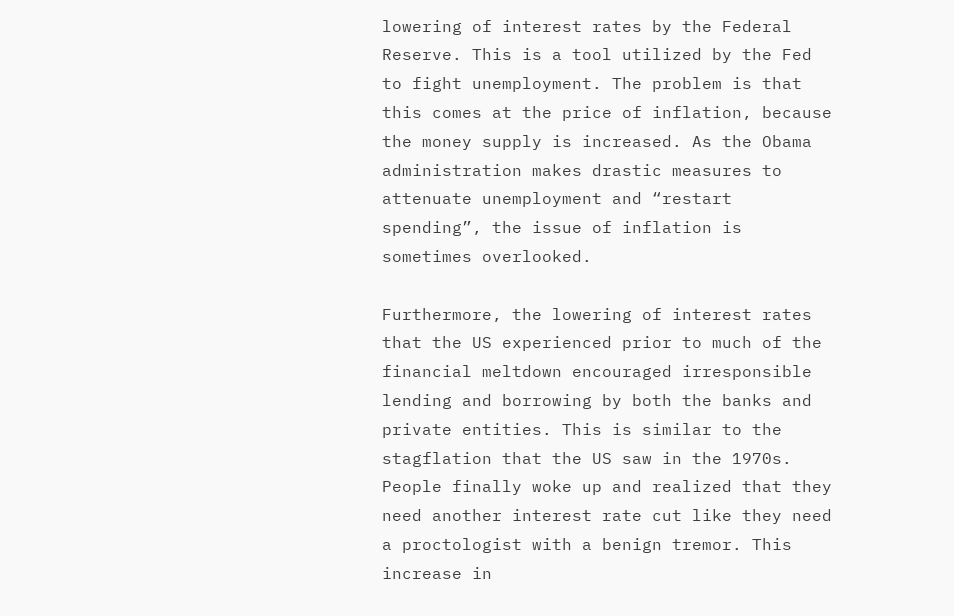lowering of interest rates by the Federal Reserve. This is a tool utilized by the Fed to fight unemployment. The problem is that this comes at the price of inflation, because the money supply is increased. As the Obama administration makes drastic measures to attenuate unemployment and “restart spending”, the issue of inflation is sometimes overlooked.

Furthermore, the lowering of interest rates that the US experienced prior to much of the financial meltdown encouraged irresponsible lending and borrowing by both the banks and private entities. This is similar to the stagflation that the US saw in the 1970s. People finally woke up and realized that they need another interest rate cut like they need a proctologist with a benign tremor. This increase in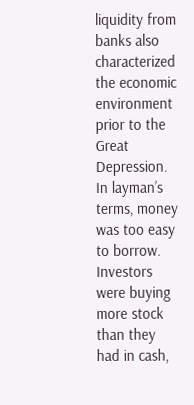liquidity from banks also characterized the economic environment prior to the Great Depression. In layman’s terms, money was too easy to borrow. Investors were buying more stock than they had in cash,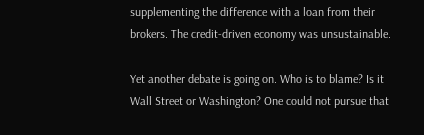supplementing the difference with a loan from their brokers. The credit-driven economy was unsustainable.

Yet another debate is going on. Who is to blame? Is it Wall Street or Washington? One could not pursue that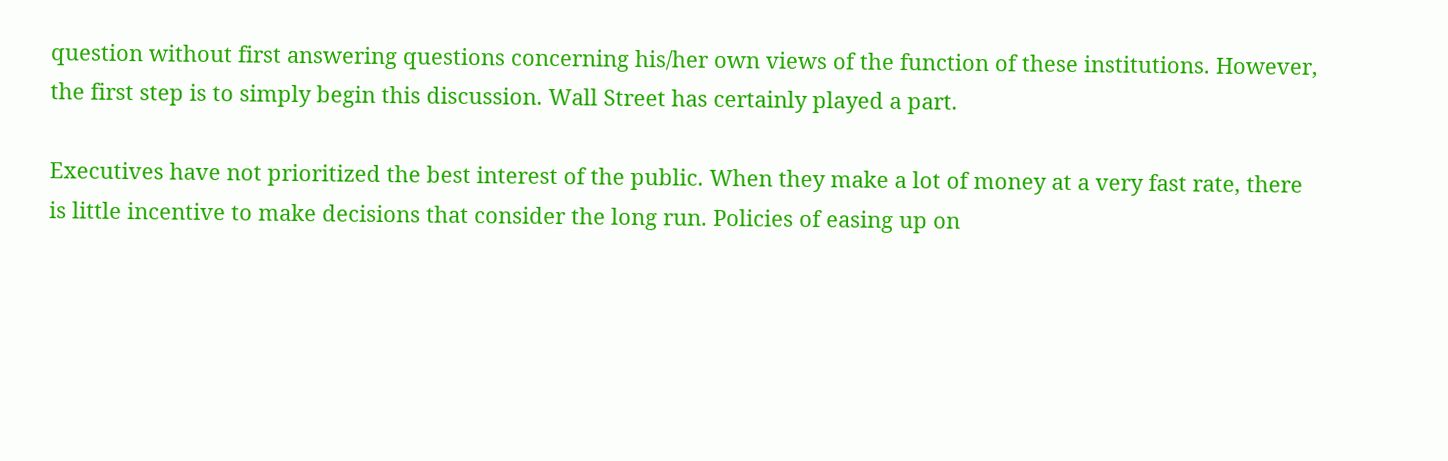question without first answering questions concerning his/her own views of the function of these institutions. However, the first step is to simply begin this discussion. Wall Street has certainly played a part.

Executives have not prioritized the best interest of the public. When they make a lot of money at a very fast rate, there is little incentive to make decisions that consider the long run. Policies of easing up on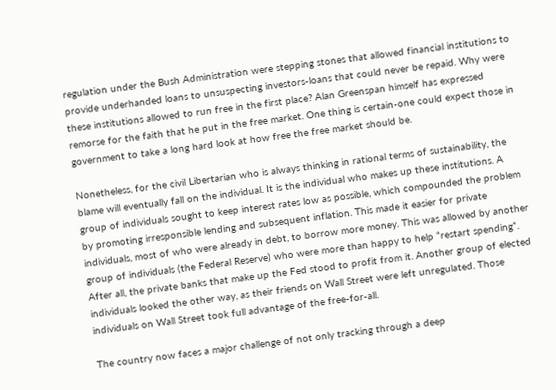regulation under the Bush Administration were stepping stones that allowed financial institutions to provide underhanded loans to unsuspecting investors-loans that could never be repaid. Why were these institutions allowed to run free in the first place? Alan Greenspan himself has expressed remorse for the faith that he put in the free market. One thing is certain-one could expect those in government to take a long hard look at how free the free market should be.

Nonetheless, for the civil Libertarian who is always thinking in rational terms of sustainability, the blame will eventually fall on the individual. It is the individual who makes up these institutions. A group of individuals sought to keep interest rates low as possible, which compounded the problem by promoting irresponsible lending and subsequent inflation. This made it easier for private individuals, most of who were already in debt, to borrow more money. This was allowed by another group of individuals (the Federal Reserve) who were more than happy to help “restart spending”. After all, the private banks that make up the Fed stood to profit from it. Another group of elected individuals looked the other way, as their friends on Wall Street were left unregulated. Those individuals on Wall Street took full advantage of the free-for-all.

The country now faces a major challenge of not only tracking through a deep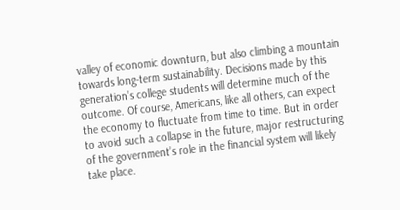valley of economic downturn, but also climbing a mountain towards long-term sustainability. Decisions made by this generation’s college students will determine much of the outcome. Of course, Americans, like all others, can expect the economy to fluctuate from time to time. But in order to avoid such a collapse in the future, major restructuring of the government’s role in the financial system will likely take place.